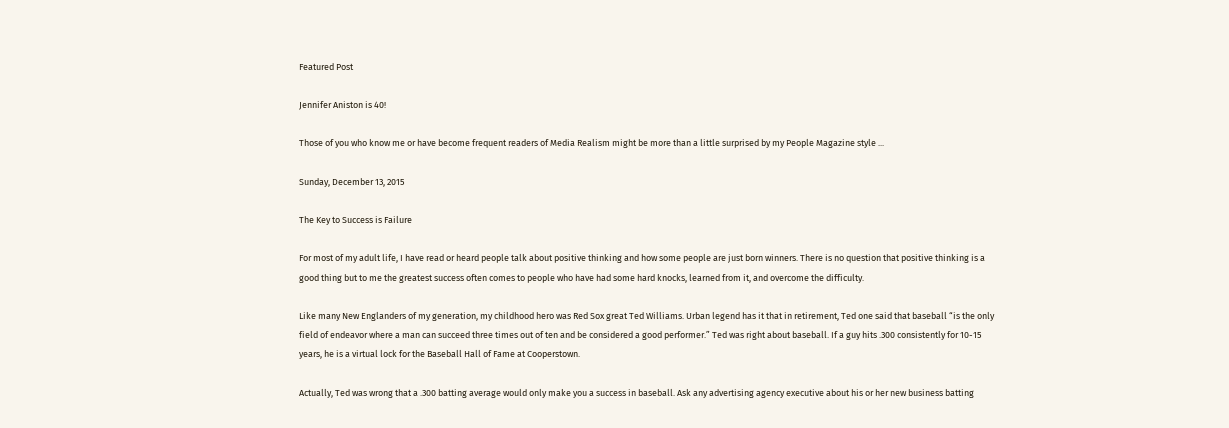Featured Post

Jennifer Aniston is 40!

Those of you who know me or have become frequent readers of Media Realism might be more than a little surprised by my People Magazine style ...

Sunday, December 13, 2015

The Key to Success is Failure

For most of my adult life, I have read or heard people talk about positive thinking and how some people are just born winners. There is no question that positive thinking is a good thing but to me the greatest success often comes to people who have had some hard knocks, learned from it, and overcome the difficulty.

Like many New Englanders of my generation, my childhood hero was Red Sox great Ted Williams. Urban legend has it that in retirement, Ted one said that baseball “is the only field of endeavor where a man can succeed three times out of ten and be considered a good performer.” Ted was right about baseball. If a guy hits .300 consistently for 10-15 years, he is a virtual lock for the Baseball Hall of Fame at Cooperstown.

Actually, Ted was wrong that a .300 batting average would only make you a success in baseball. Ask any advertising agency executive about his or her new business batting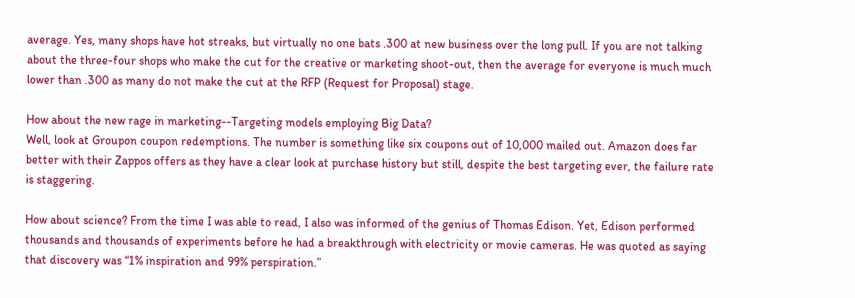average. Yes, many shops have hot streaks, but virtually no one bats .300 at new business over the long pull. If you are not talking about the three-four shops who make the cut for the creative or marketing shoot-out, then the average for everyone is much much lower than .300 as many do not make the cut at the RFP (Request for Proposal) stage.

How about the new rage in marketing--Targeting models employing Big Data?
Well, look at Groupon coupon redemptions. The number is something like six coupons out of 10,000 mailed out. Amazon does far better with their Zappos offers as they have a clear look at purchase history but still, despite the best targeting ever, the failure rate is staggering.

How about science? From the time I was able to read, I also was informed of the genius of Thomas Edison. Yet, Edison performed thousands and thousands of experiments before he had a breakthrough with electricity or movie cameras. He was quoted as saying that discovery was “1% inspiration and 99% perspiration.”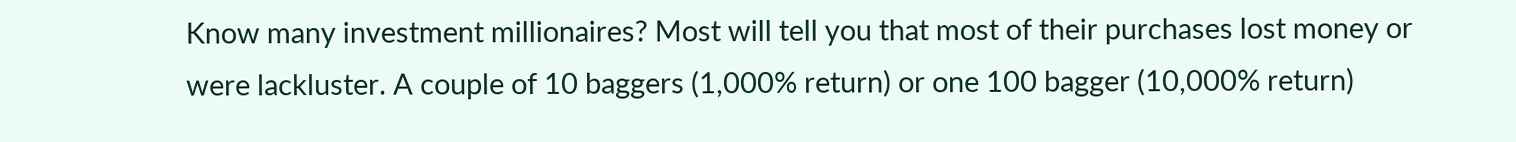Know many investment millionaires? Most will tell you that most of their purchases lost money or were lackluster. A couple of 10 baggers (1,000% return) or one 100 bagger (10,000% return)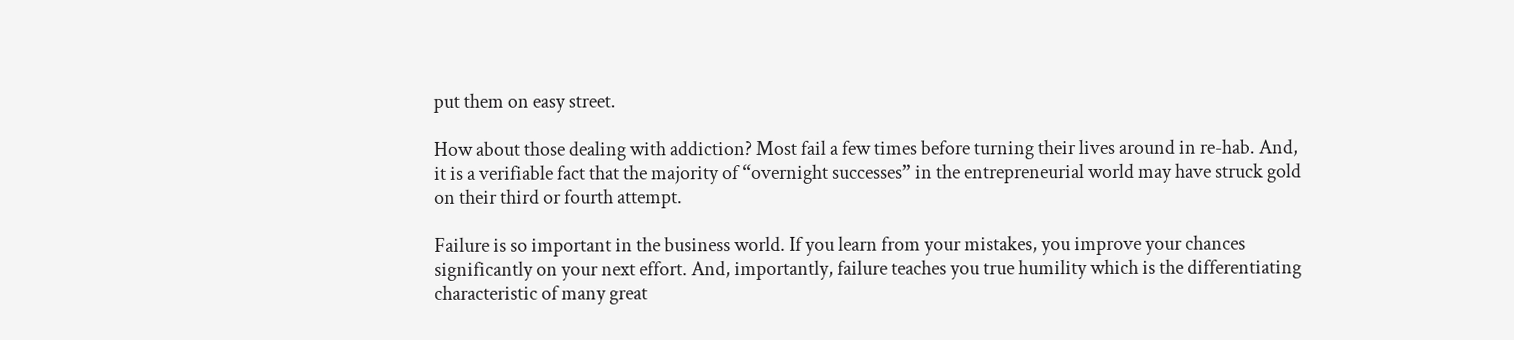put them on easy street.

How about those dealing with addiction? Most fail a few times before turning their lives around in re-hab. And, it is a verifiable fact that the majority of “overnight successes” in the entrepreneurial world may have struck gold on their third or fourth attempt.

Failure is so important in the business world. If you learn from your mistakes, you improve your chances significantly on your next effort. And, importantly, failure teaches you true humility which is the differentiating characteristic of many great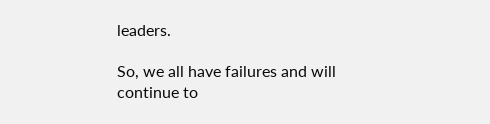leaders.

So, we all have failures and will continue to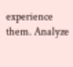experience them. Analyze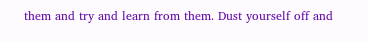them and try and learn from them. Dust yourself off and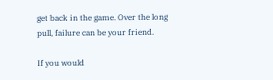get back in the game. Over the long pull, failure can be your friend.

If you would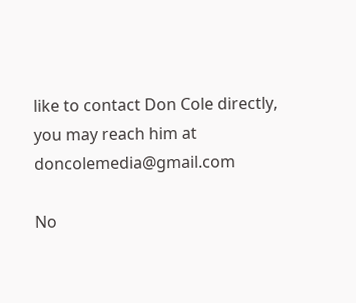like to contact Don Cole directly, you may reach him at doncolemedia@gmail.com

No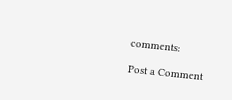comments:

Post a Comment